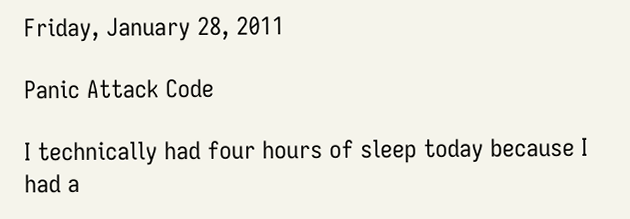Friday, January 28, 2011

Panic Attack Code

I technically had four hours of sleep today because I had a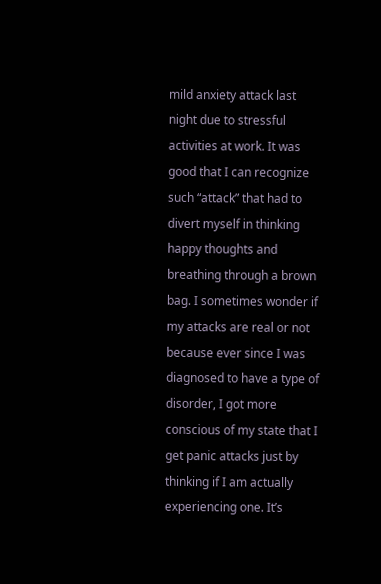mild anxiety attack last night due to stressful activities at work. It was good that I can recognize such “attack” that had to divert myself in thinking happy thoughts and breathing through a brown bag. I sometimes wonder if my attacks are real or not because ever since I was diagnosed to have a type of disorder, I got more conscious of my state that I get panic attacks just by thinking if I am actually experiencing one. It’s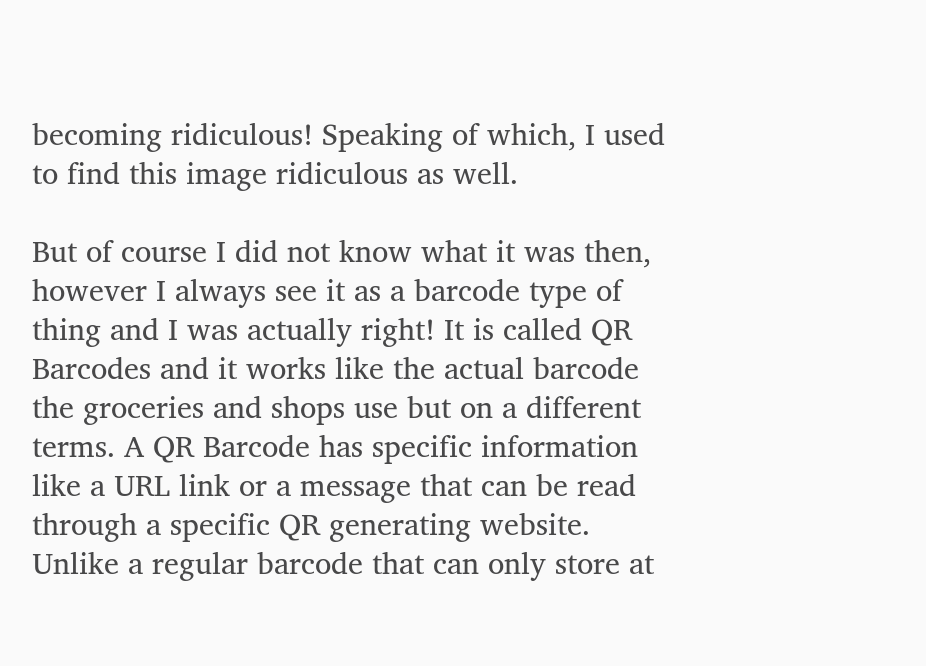becoming ridiculous! Speaking of which, I used to find this image ridiculous as well.

But of course I did not know what it was then, however I always see it as a barcode type of thing and I was actually right! It is called QR Barcodes and it works like the actual barcode the groceries and shops use but on a different terms. A QR Barcode has specific information like a URL link or a message that can be read through a specific QR generating website. Unlike a regular barcode that can only store at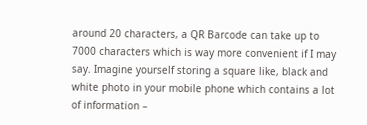around 20 characters, a QR Barcode can take up to 7000 characters which is way more convenient if I may say. Imagine yourself storing a square like, black and white photo in your mobile phone which contains a lot of information –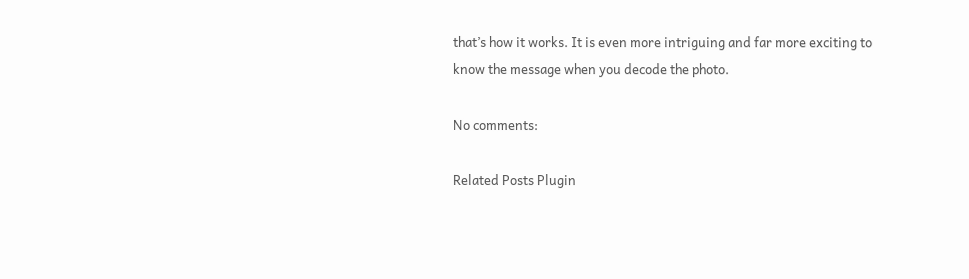that’s how it works. It is even more intriguing and far more exciting to know the message when you decode the photo.

No comments:

Related Posts Plugin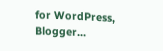for WordPress, Blogger...